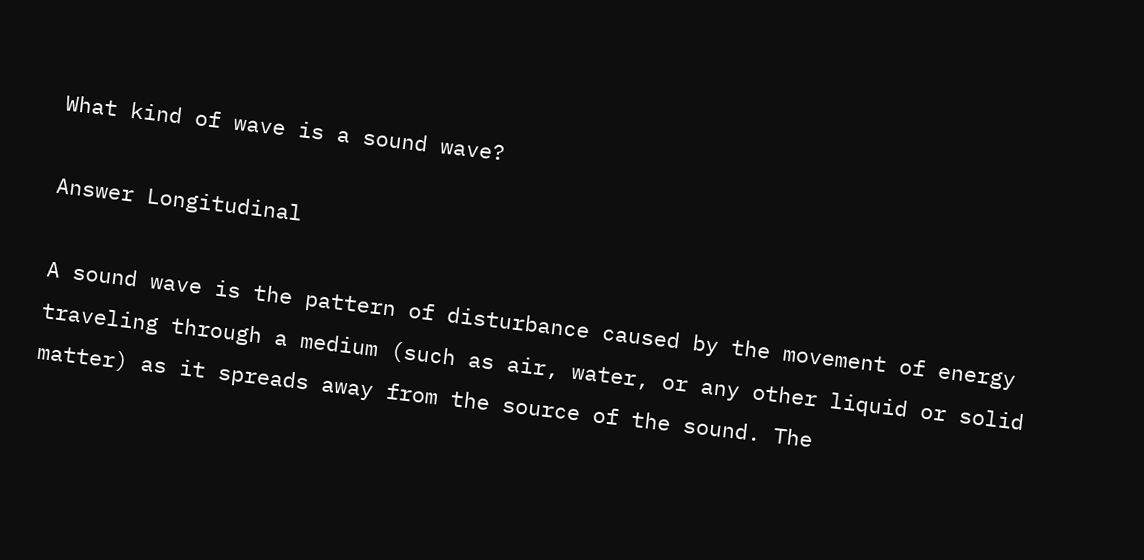What kind of wave is a sound wave?

Answer Longitudinal

A sound wave is the pattern of disturbance caused by the movement of energy traveling through a medium (such as air, water, or any other liquid or solid matter) as it spreads away from the source of the sound. The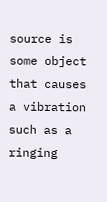source is some object that causes a vibration such as a ringing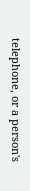telephone, or a person's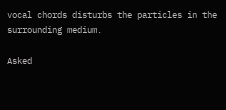vocal chords disturbs the particles in the surrounding medium.

Asked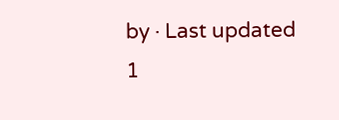by · Last updated 1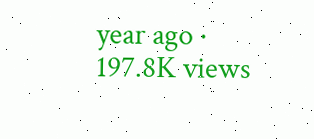year ago · 197.8K views